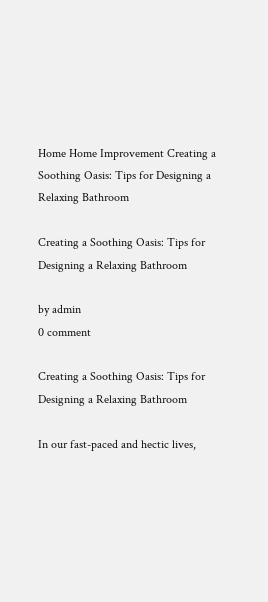Home Home Improvement Creating a Soothing Oasis: Tips for Designing a Relaxing Bathroom

Creating a Soothing Oasis: Tips for Designing a Relaxing Bathroom

by admin
0 comment

Creating a Soothing Oasis: Tips for Designing a Relaxing Bathroom

In our fast-paced and hectic lives,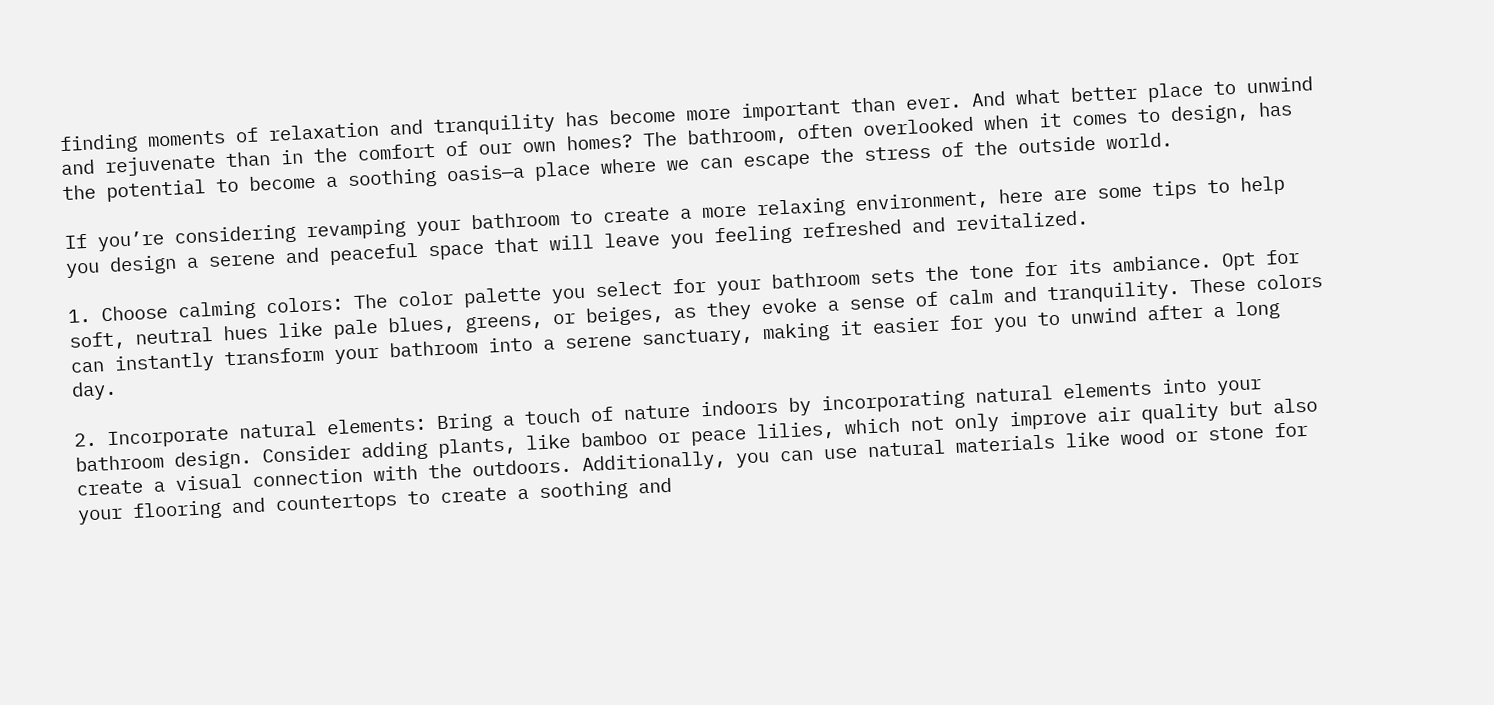finding moments of relaxation and tranquility has become more important than ever. And what better place to unwind and rejuvenate than in the comfort of our own homes? The bathroom, often overlooked when it comes to design, has the potential to become a soothing oasis—a place where we can escape the stress of the outside world.

If you’re considering revamping your bathroom to create a more relaxing environment, here are some tips to help you design a serene and peaceful space that will leave you feeling refreshed and revitalized.

1. Choose calming colors: The color palette you select for your bathroom sets the tone for its ambiance. Opt for soft, neutral hues like pale blues, greens, or beiges, as they evoke a sense of calm and tranquility. These colors can instantly transform your bathroom into a serene sanctuary, making it easier for you to unwind after a long day.

2. Incorporate natural elements: Bring a touch of nature indoors by incorporating natural elements into your bathroom design. Consider adding plants, like bamboo or peace lilies, which not only improve air quality but also create a visual connection with the outdoors. Additionally, you can use natural materials like wood or stone for your flooring and countertops to create a soothing and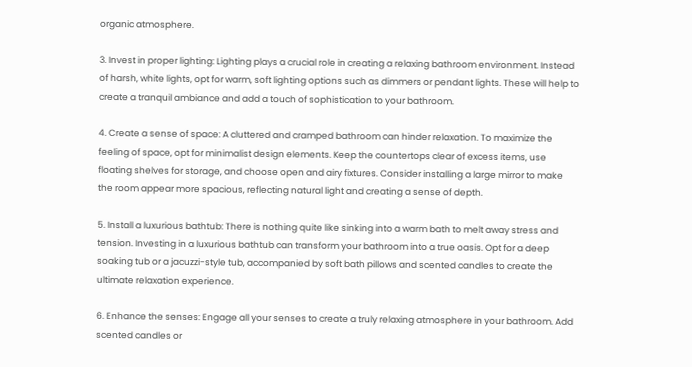organic atmosphere.

3. Invest in proper lighting: Lighting plays a crucial role in creating a relaxing bathroom environment. Instead of harsh, white lights, opt for warm, soft lighting options such as dimmers or pendant lights. These will help to create a tranquil ambiance and add a touch of sophistication to your bathroom.

4. Create a sense of space: A cluttered and cramped bathroom can hinder relaxation. To maximize the feeling of space, opt for minimalist design elements. Keep the countertops clear of excess items, use floating shelves for storage, and choose open and airy fixtures. Consider installing a large mirror to make the room appear more spacious, reflecting natural light and creating a sense of depth.

5. Install a luxurious bathtub: There is nothing quite like sinking into a warm bath to melt away stress and tension. Investing in a luxurious bathtub can transform your bathroom into a true oasis. Opt for a deep soaking tub or a jacuzzi-style tub, accompanied by soft bath pillows and scented candles to create the ultimate relaxation experience.

6. Enhance the senses: Engage all your senses to create a truly relaxing atmosphere in your bathroom. Add scented candles or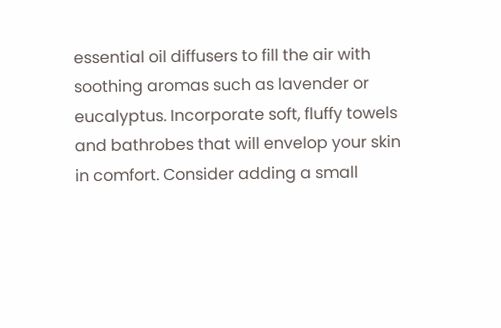essential oil diffusers to fill the air with soothing aromas such as lavender or eucalyptus. Incorporate soft, fluffy towels and bathrobes that will envelop your skin in comfort. Consider adding a small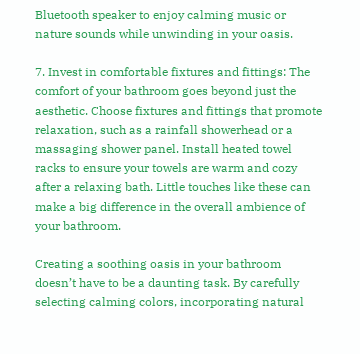Bluetooth speaker to enjoy calming music or nature sounds while unwinding in your oasis.

7. Invest in comfortable fixtures and fittings: The comfort of your bathroom goes beyond just the aesthetic. Choose fixtures and fittings that promote relaxation, such as a rainfall showerhead or a massaging shower panel. Install heated towel racks to ensure your towels are warm and cozy after a relaxing bath. Little touches like these can make a big difference in the overall ambience of your bathroom.

Creating a soothing oasis in your bathroom doesn’t have to be a daunting task. By carefully selecting calming colors, incorporating natural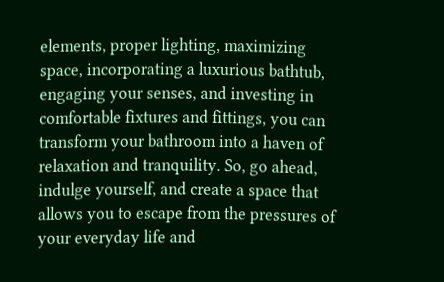elements, proper lighting, maximizing space, incorporating a luxurious bathtub, engaging your senses, and investing in comfortable fixtures and fittings, you can transform your bathroom into a haven of relaxation and tranquility. So, go ahead, indulge yourself, and create a space that allows you to escape from the pressures of your everyday life and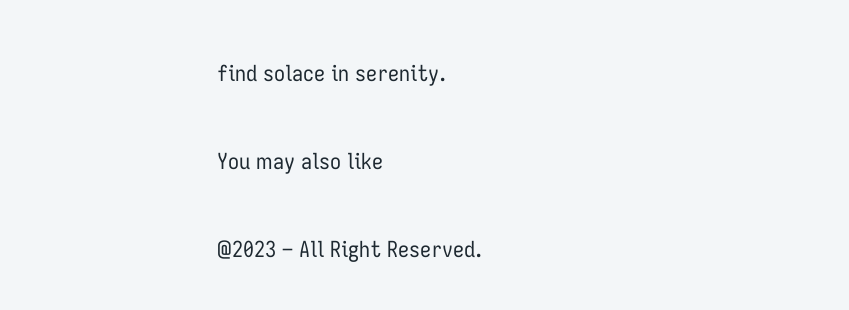find solace in serenity.

You may also like

@2023 – All Right Reserved.